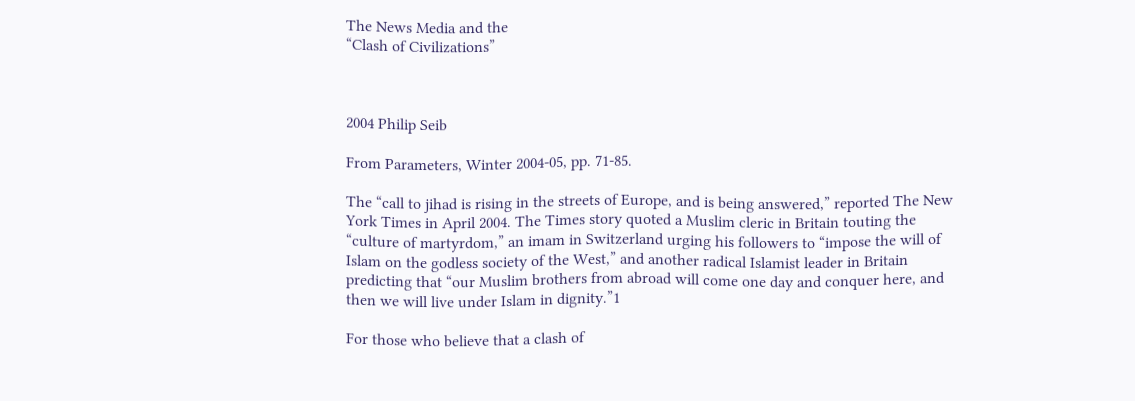The News Media and the
“Clash of Civilizations”



2004 Philip Seib

From Parameters, Winter 2004-05, pp. 71-85.

The “call to jihad is rising in the streets of Europe, and is being answered,” reported The New York Times in April 2004. The Times story quoted a Muslim cleric in Britain touting the “culture of martyrdom,” an imam in Switzerland urging his followers to “impose the will of Islam on the godless society of the West,” and another radical Islamist leader in Britain predicting that “our Muslim brothers from abroad will come one day and conquer here, and then we will live under Islam in dignity.”1

For those who believe that a clash of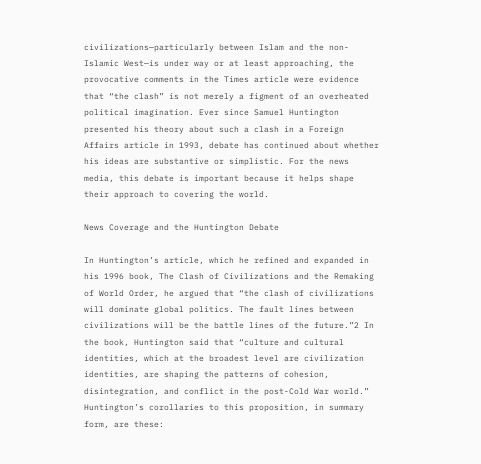civilizations—particularly between Islam and the non-Islamic West—is under way or at least approaching, the provocative comments in the Times article were evidence that “the clash” is not merely a figment of an overheated political imagination. Ever since Samuel Huntington presented his theory about such a clash in a Foreign Affairs article in 1993, debate has continued about whether his ideas are substantive or simplistic. For the news media, this debate is important because it helps shape their approach to covering the world.

News Coverage and the Huntington Debate

In Huntington’s article, which he refined and expanded in his 1996 book, The Clash of Civilizations and the Remaking of World Order, he argued that “the clash of civilizations will dominate global politics. The fault lines between civilizations will be the battle lines of the future.”2 In the book, Huntington said that “culture and cultural identities, which at the broadest level are civilization identities, are shaping the patterns of cohesion, disintegration, and conflict in the post-Cold War world.” Huntington’s corollaries to this proposition, in summary form, are these: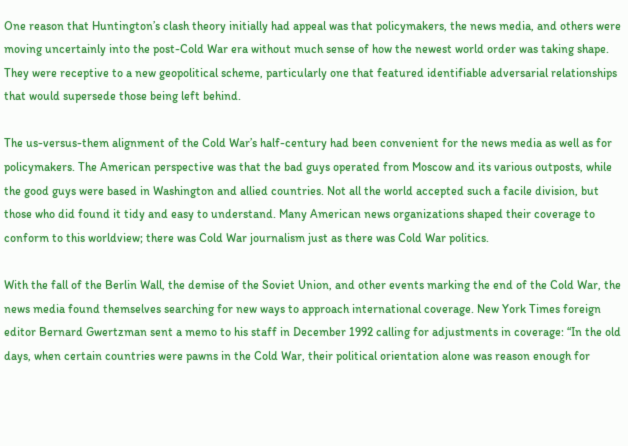One reason that Huntington’s clash theory initially had appeal was that policymakers, the news media, and others were moving uncertainly into the post-Cold War era without much sense of how the newest world order was taking shape. They were receptive to a new geopolitical scheme, particularly one that featured identifiable adversarial relationships that would supersede those being left behind.

The us-versus-them alignment of the Cold War’s half-century had been convenient for the news media as well as for policymakers. The American perspective was that the bad guys operated from Moscow and its various outposts, while the good guys were based in Washington and allied countries. Not all the world accepted such a facile division, but those who did found it tidy and easy to understand. Many American news organizations shaped their coverage to conform to this worldview; there was Cold War journalism just as there was Cold War politics.

With the fall of the Berlin Wall, the demise of the Soviet Union, and other events marking the end of the Cold War, the news media found themselves searching for new ways to approach international coverage. New York Times foreign editor Bernard Gwertzman sent a memo to his staff in December 1992 calling for adjustments in coverage: “In the old days, when certain countries were pawns in the Cold War, their political orientation alone was reason enough for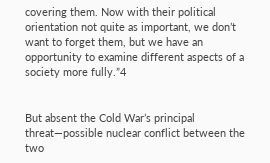covering them. Now with their political orientation not quite as important, we don’t want to forget them, but we have an opportunity to examine different aspects of a society more fully.”4


But absent the Cold War’s principal threat—possible nuclear conflict between the two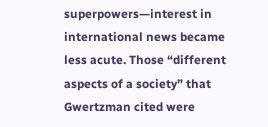superpowers—interest in international news became less acute. Those “different aspects of a society” that Gwertzman cited were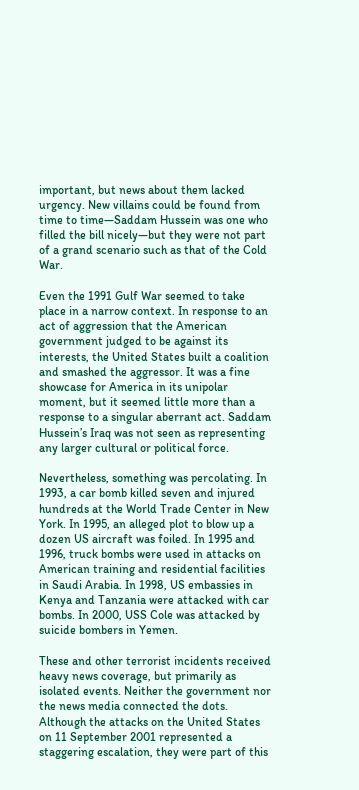important, but news about them lacked urgency. New villains could be found from time to time—Saddam Hussein was one who filled the bill nicely—but they were not part of a grand scenario such as that of the Cold War.

Even the 1991 Gulf War seemed to take place in a narrow context. In response to an act of aggression that the American government judged to be against its interests, the United States built a coalition and smashed the aggressor. It was a fine showcase for America in its unipolar moment, but it seemed little more than a response to a singular aberrant act. Saddam Hussein’s Iraq was not seen as representing any larger cultural or political force.

Nevertheless, something was percolating. In 1993, a car bomb killed seven and injured hundreds at the World Trade Center in New York. In 1995, an alleged plot to blow up a dozen US aircraft was foiled. In 1995 and 1996, truck bombs were used in attacks on American training and residential facilities in Saudi Arabia. In 1998, US embassies in Kenya and Tanzania were attacked with car bombs. In 2000, USS Cole was attacked by suicide bombers in Yemen.

These and other terrorist incidents received heavy news coverage, but primarily as isolated events. Neither the government nor the news media connected the dots. Although the attacks on the United States on 11 September 2001 represented a staggering escalation, they were part of this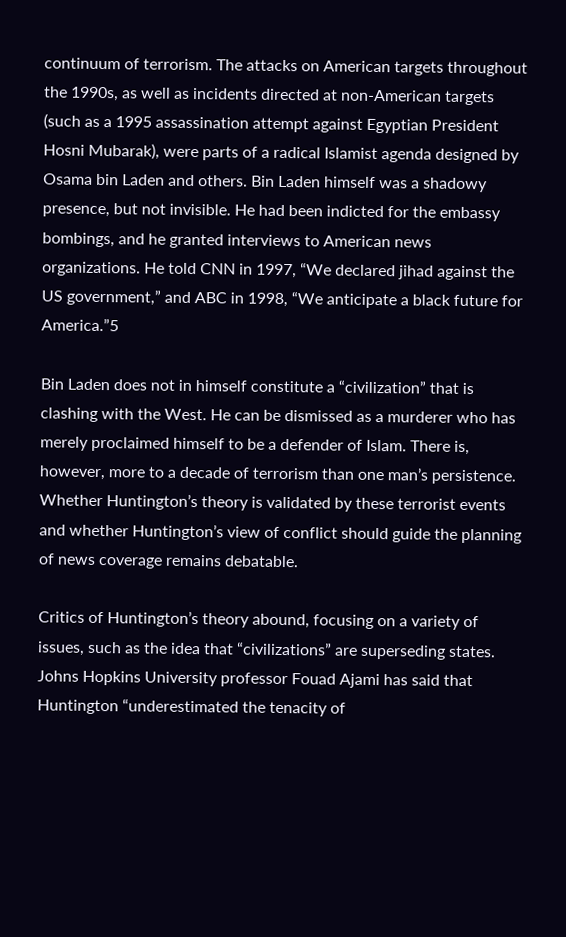continuum of terrorism. The attacks on American targets throughout the 1990s, as well as incidents directed at non-American targets (such as a 1995 assassination attempt against Egyptian President Hosni Mubarak), were parts of a radical Islamist agenda designed by Osama bin Laden and others. Bin Laden himself was a shadowy presence, but not invisible. He had been indicted for the embassy bombings, and he granted interviews to American news organizations. He told CNN in 1997, “We declared jihad against the US government,” and ABC in 1998, “We anticipate a black future for America.”5

Bin Laden does not in himself constitute a “civilization” that is clashing with the West. He can be dismissed as a murderer who has merely proclaimed himself to be a defender of Islam. There is, however, more to a decade of terrorism than one man’s persistence. Whether Huntington’s theory is validated by these terrorist events and whether Huntington’s view of conflict should guide the planning of news coverage remains debatable.

Critics of Huntington’s theory abound, focusing on a variety of issues, such as the idea that “civilizations” are superseding states. Johns Hopkins University professor Fouad Ajami has said that Huntington “underestimated the tenacity of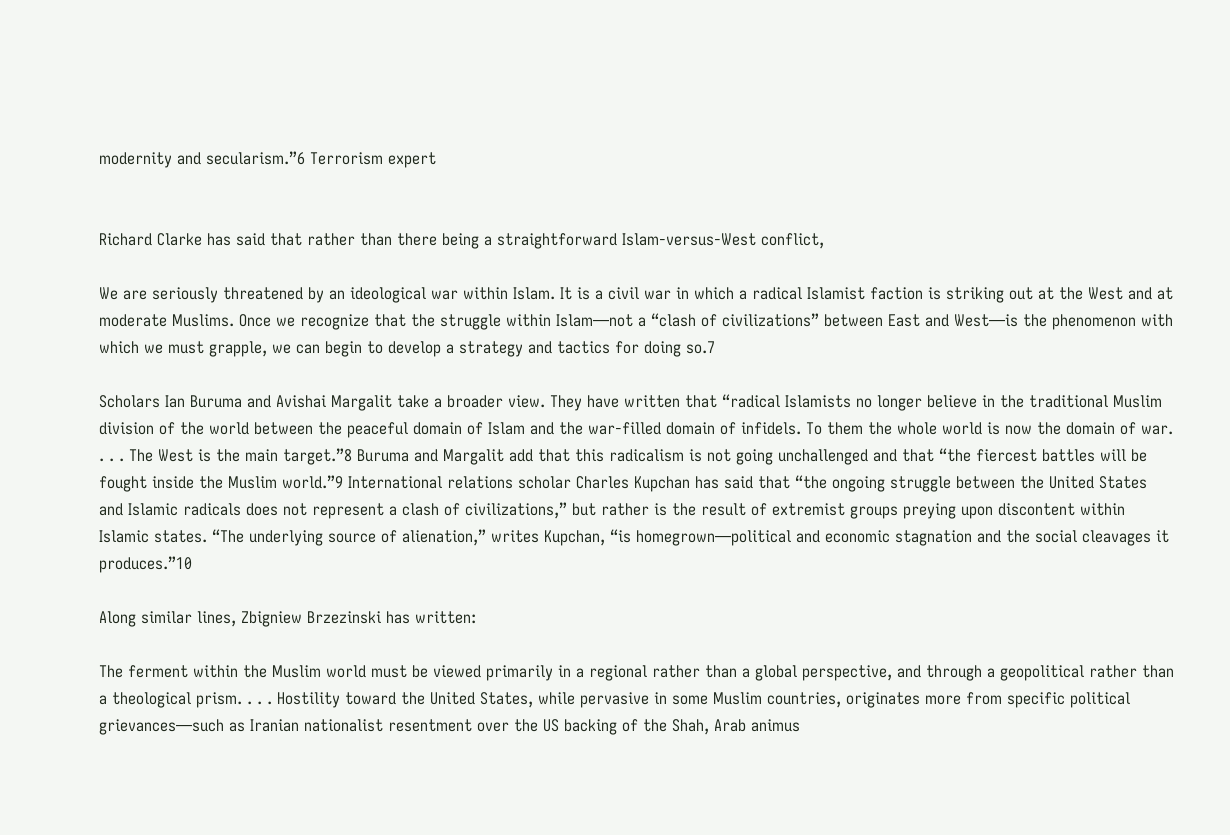modernity and secularism.”6 Terrorism expert


Richard Clarke has said that rather than there being a straightforward Islam-versus-West conflict,

We are seriously threatened by an ideological war within Islam. It is a civil war in which a radical Islamist faction is striking out at the West and at moderate Muslims. Once we recognize that the struggle within Islam—not a “clash of civilizations” between East and West—is the phenomenon with which we must grapple, we can begin to develop a strategy and tactics for doing so.7

Scholars Ian Buruma and Avishai Margalit take a broader view. They have written that “radical Islamists no longer believe in the traditional Muslim division of the world between the peaceful domain of Islam and the war-filled domain of infidels. To them the whole world is now the domain of war. . . . The West is the main target.”8 Buruma and Margalit add that this radicalism is not going unchallenged and that “the fiercest battles will be fought inside the Muslim world.”9 International relations scholar Charles Kupchan has said that “the ongoing struggle between the United States and Islamic radicals does not represent a clash of civilizations,” but rather is the result of extremist groups preying upon discontent within Islamic states. “The underlying source of alienation,” writes Kupchan, “is homegrown—political and economic stagnation and the social cleavages it produces.”10

Along similar lines, Zbigniew Brzezinski has written:

The ferment within the Muslim world must be viewed primarily in a regional rather than a global perspective, and through a geopolitical rather than a theological prism. . . . Hostility toward the United States, while pervasive in some Muslim countries, originates more from specific political grievances—such as Iranian nationalist resentment over the US backing of the Shah, Arab animus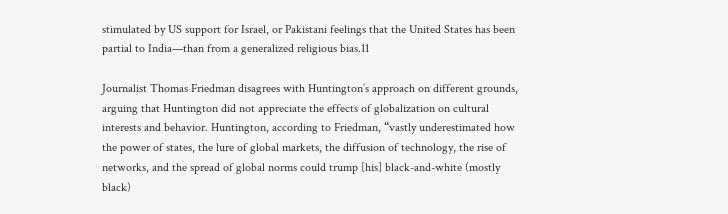stimulated by US support for Israel, or Pakistani feelings that the United States has been partial to India—than from a generalized religious bias.11

Journalist Thomas Friedman disagrees with Huntington’s approach on different grounds, arguing that Huntington did not appreciate the effects of globalization on cultural interests and behavior. Huntington, according to Friedman, “vastly underestimated how the power of states, the lure of global markets, the diffusion of technology, the rise of networks, and the spread of global norms could trump [his] black-and-white (mostly black)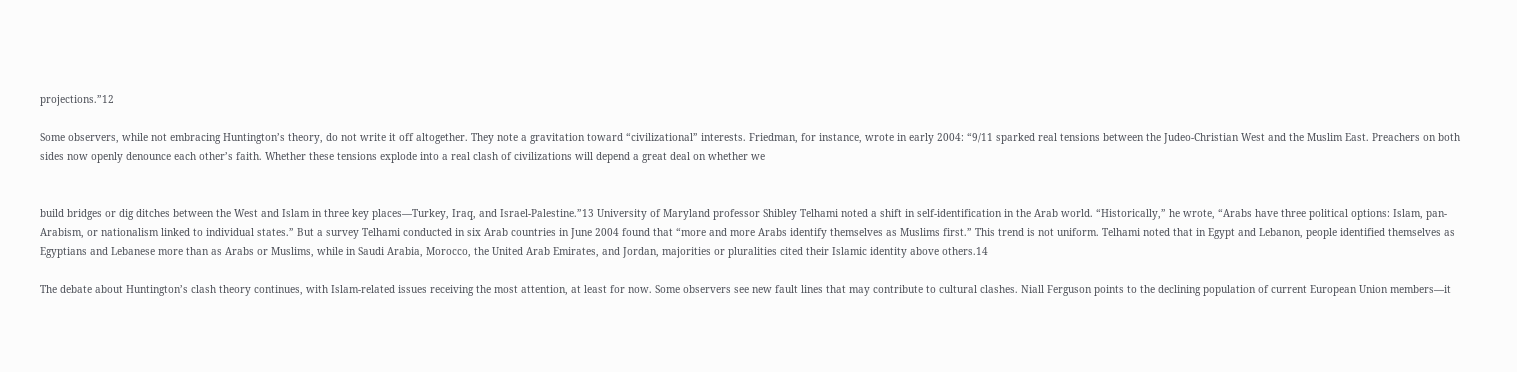projections.”12

Some observers, while not embracing Huntington’s theory, do not write it off altogether. They note a gravitation toward “civilizational” interests. Friedman, for instance, wrote in early 2004: “9/11 sparked real tensions between the Judeo-Christian West and the Muslim East. Preachers on both sides now openly denounce each other’s faith. Whether these tensions explode into a real clash of civilizations will depend a great deal on whether we


build bridges or dig ditches between the West and Islam in three key places—Turkey, Iraq, and Israel-Palestine.”13 University of Maryland professor Shibley Telhami noted a shift in self-identification in the Arab world. “Historically,” he wrote, “Arabs have three political options: Islam, pan-Arabism, or nationalism linked to individual states.” But a survey Telhami conducted in six Arab countries in June 2004 found that “more and more Arabs identify themselves as Muslims first.” This trend is not uniform. Telhami noted that in Egypt and Lebanon, people identified themselves as Egyptians and Lebanese more than as Arabs or Muslims, while in Saudi Arabia, Morocco, the United Arab Emirates, and Jordan, majorities or pluralities cited their Islamic identity above others.14

The debate about Huntington’s clash theory continues, with Islam-related issues receiving the most attention, at least for now. Some observers see new fault lines that may contribute to cultural clashes. Niall Ferguson points to the declining population of current European Union members—it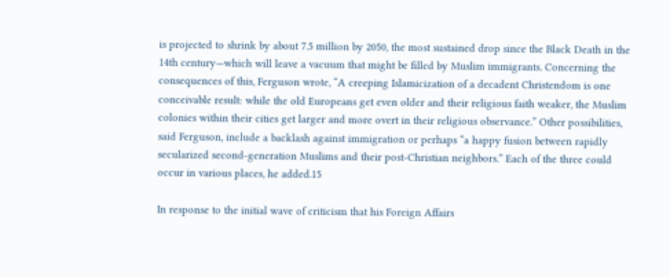is projected to shrink by about 7.5 million by 2050, the most sustained drop since the Black Death in the 14th century—which will leave a vacuum that might be filled by Muslim immigrants. Concerning the consequences of this, Ferguson wrote, “A creeping Islamicization of a decadent Christendom is one conceivable result: while the old Europeans get even older and their religious faith weaker, the Muslim colonies within their cities get larger and more overt in their religious observance.” Other possibilities, said Ferguson, include a backlash against immigration or perhaps “a happy fusion between rapidly secularized second-generation Muslims and their post-Christian neighbors.” Each of the three could occur in various places, he added.15

In response to the initial wave of criticism that his Foreign Affairs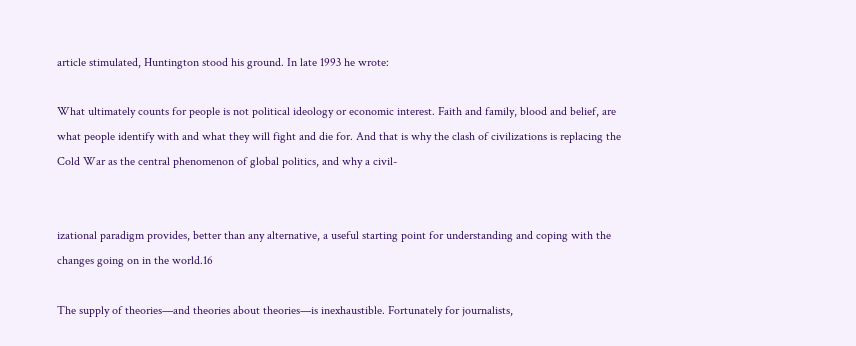article stimulated, Huntington stood his ground. In late 1993 he wrote:

What ultimately counts for people is not political ideology or economic interest. Faith and family, blood and belief, are what people identify with and what they will fight and die for. And that is why the clash of civilizations is replacing the Cold War as the central phenomenon of global politics, and why a civil-


izational paradigm provides, better than any alternative, a useful starting point for understanding and coping with the changes going on in the world.16

The supply of theories—and theories about theories—is inexhaustible. Fortunately for journalists,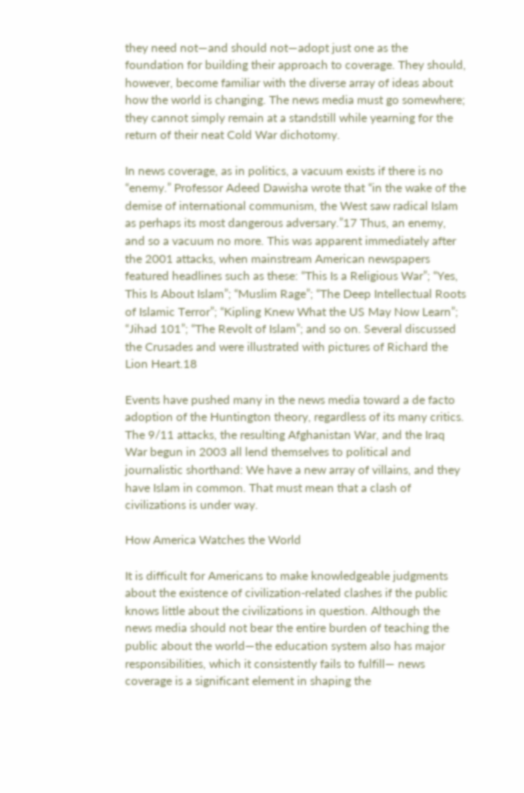they need not—and should not—adopt just one as the foundation for building their approach to coverage. They should, however, become familiar with the diverse array of ideas about how the world is changing. The news media must go somewhere; they cannot simply remain at a standstill while yearning for the return of their neat Cold War dichotomy.

In news coverage, as in politics, a vacuum exists if there is no “enemy.” Professor Adeed Dawisha wrote that “in the wake of the demise of international communism, the West saw radical Islam as perhaps its most dangerous adversary.”17 Thus, an enemy, and so a vacuum no more. This was apparent immediately after the 2001 attacks, when mainstream American newspapers featured headlines such as these: “This Is a Religious War”; “Yes, This Is About Islam”; “Muslim Rage”; “The Deep Intellectual Roots of Islamic Terror”; “Kipling Knew What the US May Now Learn”; “Jihad 101”; “The Revolt of Islam”; and so on. Several discussed the Crusades and were illustrated with pictures of Richard the Lion Heart.18

Events have pushed many in the news media toward a de facto adoption of the Huntington theory, regardless of its many critics. The 9/11 attacks, the resulting Afghanistan War, and the Iraq War begun in 2003 all lend themselves to political and journalistic shorthand: We have a new array of villains, and they have Islam in common. That must mean that a clash of civilizations is under way.

How America Watches the World

It is difficult for Americans to make knowledgeable judgments about the existence of civilization-related clashes if the public knows little about the civilizations in question. Although the news media should not bear the entire burden of teaching the public about the world—the education system also has major responsibilities, which it consistently fails to fulfill— news coverage is a significant element in shaping the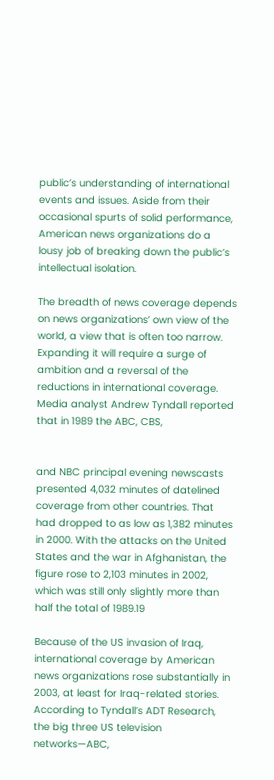public’s understanding of international events and issues. Aside from their occasional spurts of solid performance, American news organizations do a lousy job of breaking down the public’s intellectual isolation.

The breadth of news coverage depends on news organizations’ own view of the world, a view that is often too narrow. Expanding it will require a surge of ambition and a reversal of the reductions in international coverage. Media analyst Andrew Tyndall reported that in 1989 the ABC, CBS,


and NBC principal evening newscasts presented 4,032 minutes of datelined coverage from other countries. That had dropped to as low as 1,382 minutes in 2000. With the attacks on the United States and the war in Afghanistan, the figure rose to 2,103 minutes in 2002, which was still only slightly more than half the total of 1989.19

Because of the US invasion of Iraq, international coverage by American news organizations rose substantially in 2003, at least for Iraq-related stories. According to Tyndall’s ADT Research, the big three US television networks—ABC,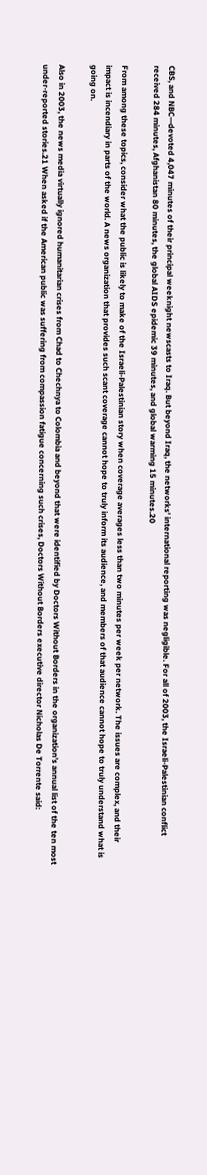CBS, and NBC—devoted 4,047 minutes of their principal weeknight newscasts to Iraq. But beyond Iraq, the networks’ international reporting was negligible. For all of 2003, the Israeli-Palestinian conflict received 284 minutes, Afghanistan 80 minutes, the global AIDS epidemic 39 minutes, and global warming 15 minutes.20

From among these topics, consider what the public is likely to make of the Israeli-Palestinian story when coverage averages less than two minutes per week per network. The issues are complex, and their impact is incendiary in parts of the world. A news organization that provides such scant coverage cannot hope to truly inform its audience, and members of that audience cannot hope to truly understand what is going on.

Also in 2003, the news media virtually ignored humanitarian crises from Chad to Chechnya to Colombia and beyond that were identified by Doctors Without Borders in the organization’s annual list of the ten most under-reported stories.21 When asked if the American public was suffering from compassion fatigue concerning such crises, Doctors Without Borders executive director Nicholas De Torrente said: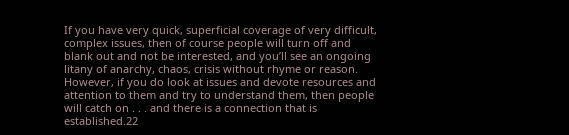If you have very quick, superficial coverage of very difficult, complex issues, then of course people will turn off and blank out and not be interested, and you’ll see an ongoing litany of anarchy, chaos, crisis without rhyme or reason. However, if you do look at issues and devote resources and attention to them and try to understand them, then people will catch on . . . and there is a connection that is established.22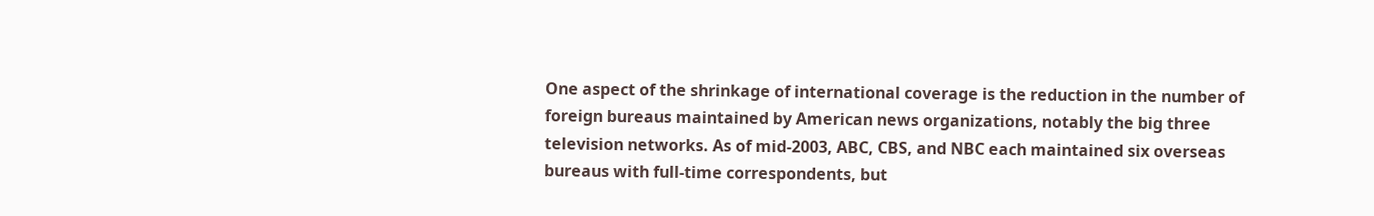One aspect of the shrinkage of international coverage is the reduction in the number of foreign bureaus maintained by American news organizations, notably the big three television networks. As of mid-2003, ABC, CBS, and NBC each maintained six overseas bureaus with full-time correspondents, but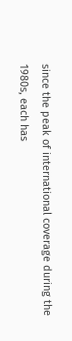since the peak of international coverage during the 1980s, each has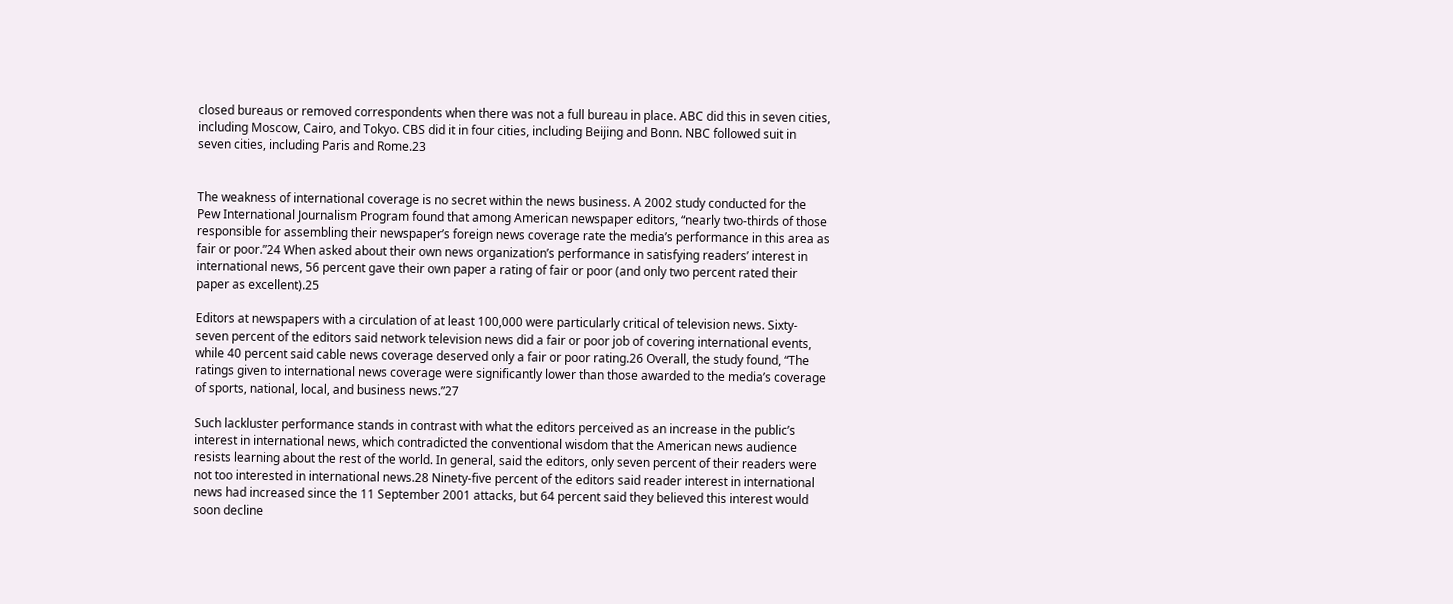closed bureaus or removed correspondents when there was not a full bureau in place. ABC did this in seven cities, including Moscow, Cairo, and Tokyo. CBS did it in four cities, including Beijing and Bonn. NBC followed suit in seven cities, including Paris and Rome.23


The weakness of international coverage is no secret within the news business. A 2002 study conducted for the Pew International Journalism Program found that among American newspaper editors, “nearly two-thirds of those responsible for assembling their newspaper’s foreign news coverage rate the media’s performance in this area as fair or poor.”24 When asked about their own news organization’s performance in satisfying readers’ interest in international news, 56 percent gave their own paper a rating of fair or poor (and only two percent rated their paper as excellent).25

Editors at newspapers with a circulation of at least 100,000 were particularly critical of television news. Sixty-seven percent of the editors said network television news did a fair or poor job of covering international events, while 40 percent said cable news coverage deserved only a fair or poor rating.26 Overall, the study found, “The ratings given to international news coverage were significantly lower than those awarded to the media’s coverage of sports, national, local, and business news.”27

Such lackluster performance stands in contrast with what the editors perceived as an increase in the public’s interest in international news, which contradicted the conventional wisdom that the American news audience resists learning about the rest of the world. In general, said the editors, only seven percent of their readers were not too interested in international news.28 Ninety-five percent of the editors said reader interest in international news had increased since the 11 September 2001 attacks, but 64 percent said they believed this interest would soon decline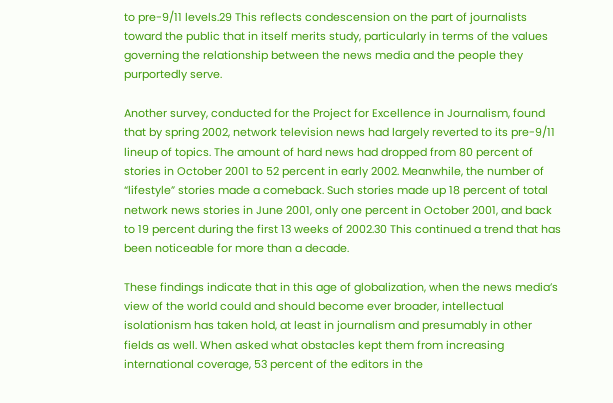to pre-9/11 levels.29 This reflects condescension on the part of journalists toward the public that in itself merits study, particularly in terms of the values governing the relationship between the news media and the people they purportedly serve.

Another survey, conducted for the Project for Excellence in Journalism, found that by spring 2002, network television news had largely reverted to its pre-9/11 lineup of topics. The amount of hard news had dropped from 80 percent of stories in October 2001 to 52 percent in early 2002. Meanwhile, the number of “lifestyle” stories made a comeback. Such stories made up 18 percent of total network news stories in June 2001, only one percent in October 2001, and back to 19 percent during the first 13 weeks of 2002.30 This continued a trend that has been noticeable for more than a decade.

These findings indicate that in this age of globalization, when the news media’s view of the world could and should become ever broader, intellectual isolationism has taken hold, at least in journalism and presumably in other fields as well. When asked what obstacles kept them from increasing international coverage, 53 percent of the editors in the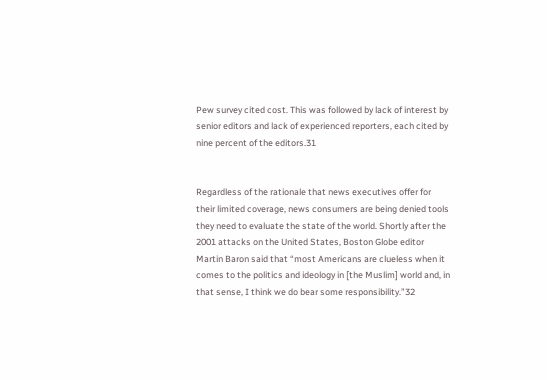Pew survey cited cost. This was followed by lack of interest by senior editors and lack of experienced reporters, each cited by nine percent of the editors.31


Regardless of the rationale that news executives offer for their limited coverage, news consumers are being denied tools they need to evaluate the state of the world. Shortly after the 2001 attacks on the United States, Boston Globe editor Martin Baron said that “most Americans are clueless when it comes to the politics and ideology in [the Muslim] world and, in that sense, I think we do bear some responsibility.”32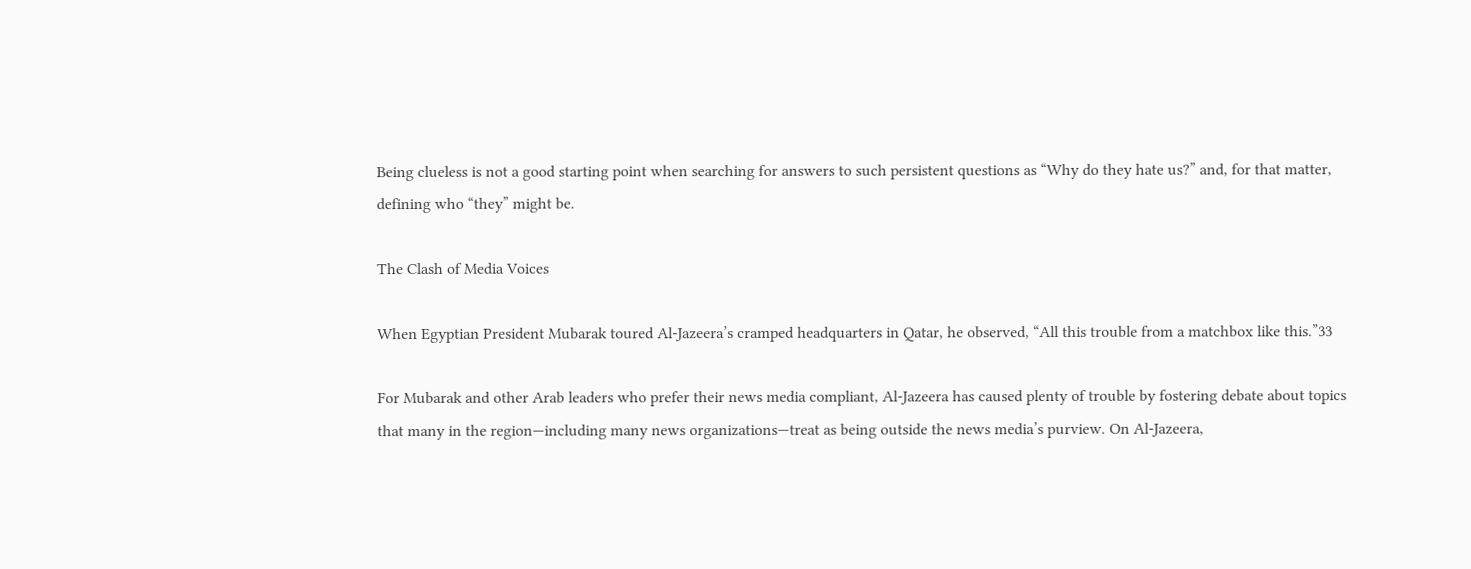Being clueless is not a good starting point when searching for answers to such persistent questions as “Why do they hate us?” and, for that matter, defining who “they” might be.

The Clash of Media Voices

When Egyptian President Mubarak toured Al-Jazeera’s cramped headquarters in Qatar, he observed, “All this trouble from a matchbox like this.”33

For Mubarak and other Arab leaders who prefer their news media compliant, Al-Jazeera has caused plenty of trouble by fostering debate about topics that many in the region—including many news organizations—treat as being outside the news media’s purview. On Al-Jazeera,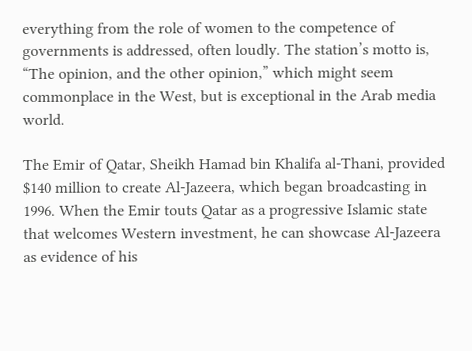everything from the role of women to the competence of governments is addressed, often loudly. The station’s motto is, “The opinion, and the other opinion,” which might seem commonplace in the West, but is exceptional in the Arab media world.

The Emir of Qatar, Sheikh Hamad bin Khalifa al-Thani, provided $140 million to create Al-Jazeera, which began broadcasting in 1996. When the Emir touts Qatar as a progressive Islamic state that welcomes Western investment, he can showcase Al-Jazeera as evidence of his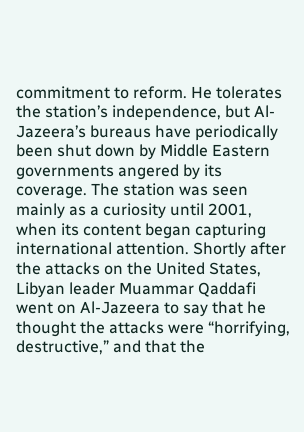commitment to reform. He tolerates the station’s independence, but Al-Jazeera’s bureaus have periodically been shut down by Middle Eastern governments angered by its coverage. The station was seen mainly as a curiosity until 2001, when its content began capturing international attention. Shortly after the attacks on the United States, Libyan leader Muammar Qaddafi went on Al-Jazeera to say that he thought the attacks were “horrifying, destructive,” and that the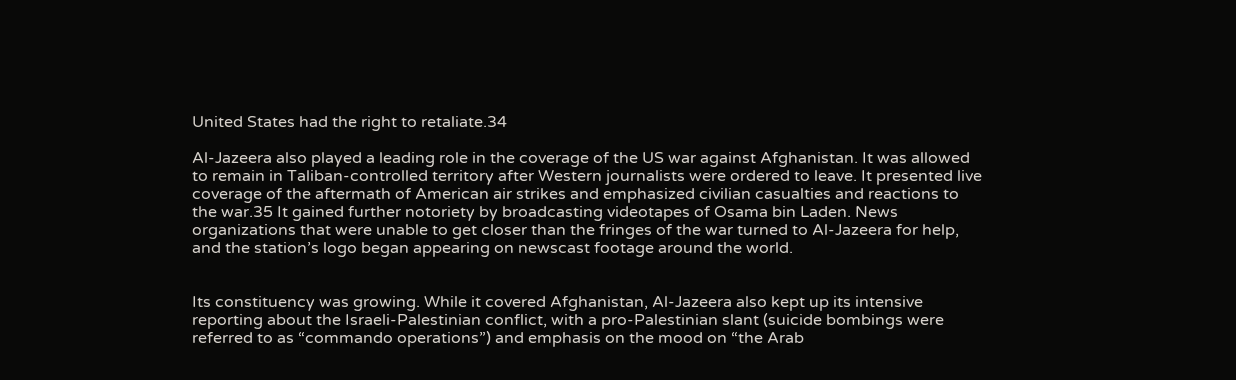United States had the right to retaliate.34

Al-Jazeera also played a leading role in the coverage of the US war against Afghanistan. It was allowed to remain in Taliban-controlled territory after Western journalists were ordered to leave. It presented live coverage of the aftermath of American air strikes and emphasized civilian casualties and reactions to the war.35 It gained further notoriety by broadcasting videotapes of Osama bin Laden. News organizations that were unable to get closer than the fringes of the war turned to Al-Jazeera for help, and the station’s logo began appearing on newscast footage around the world.


Its constituency was growing. While it covered Afghanistan, Al-Jazeera also kept up its intensive reporting about the Israeli-Palestinian conflict, with a pro-Palestinian slant (suicide bombings were referred to as “commando operations”) and emphasis on the mood on “the Arab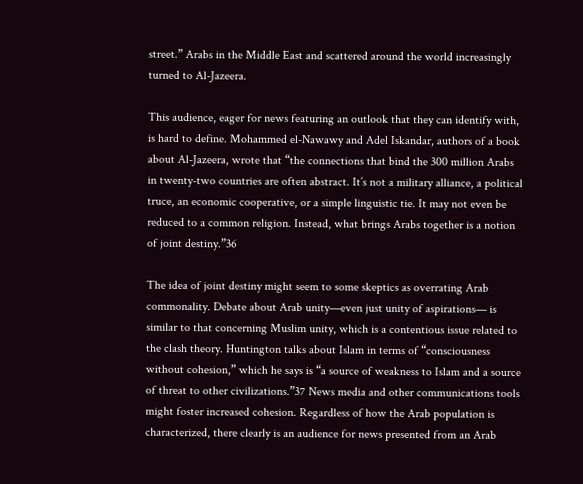street.” Arabs in the Middle East and scattered around the world increasingly turned to Al-Jazeera.

This audience, eager for news featuring an outlook that they can identify with, is hard to define. Mohammed el-Nawawy and Adel Iskandar, authors of a book about Al-Jazeera, wrote that “the connections that bind the 300 million Arabs in twenty-two countries are often abstract. It’s not a military alliance, a political truce, an economic cooperative, or a simple linguistic tie. It may not even be reduced to a common religion. Instead, what brings Arabs together is a notion of joint destiny.”36

The idea of joint destiny might seem to some skeptics as overrating Arab commonality. Debate about Arab unity—even just unity of aspirations— is similar to that concerning Muslim unity, which is a contentious issue related to the clash theory. Huntington talks about Islam in terms of “consciousness without cohesion,” which he says is “a source of weakness to Islam and a source of threat to other civilizations.”37 News media and other communications tools might foster increased cohesion. Regardless of how the Arab population is characterized, there clearly is an audience for news presented from an Arab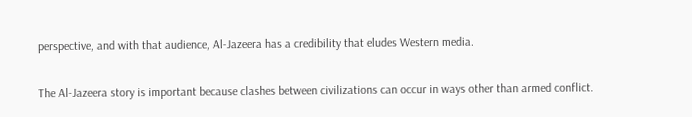perspective, and with that audience, Al-Jazeera has a credibility that eludes Western media.

The Al-Jazeera story is important because clashes between civilizations can occur in ways other than armed conflict.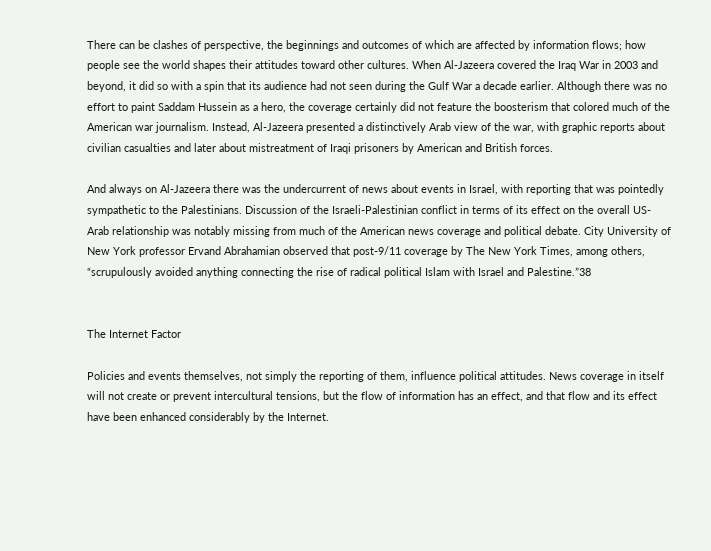There can be clashes of perspective, the beginnings and outcomes of which are affected by information flows; how people see the world shapes their attitudes toward other cultures. When Al-Jazeera covered the Iraq War in 2003 and beyond, it did so with a spin that its audience had not seen during the Gulf War a decade earlier. Although there was no effort to paint Saddam Hussein as a hero, the coverage certainly did not feature the boosterism that colored much of the American war journalism. Instead, Al-Jazeera presented a distinctively Arab view of the war, with graphic reports about civilian casualties and later about mistreatment of Iraqi prisoners by American and British forces.

And always on Al-Jazeera there was the undercurrent of news about events in Israel, with reporting that was pointedly sympathetic to the Palestinians. Discussion of the Israeli-Palestinian conflict in terms of its effect on the overall US-Arab relationship was notably missing from much of the American news coverage and political debate. City University of New York professor Ervand Abrahamian observed that post-9/11 coverage by The New York Times, among others, “scrupulously avoided anything connecting the rise of radical political Islam with Israel and Palestine.”38


The Internet Factor

Policies and events themselves, not simply the reporting of them, influence political attitudes. News coverage in itself will not create or prevent intercultural tensions, but the flow of information has an effect, and that flow and its effect have been enhanced considerably by the Internet.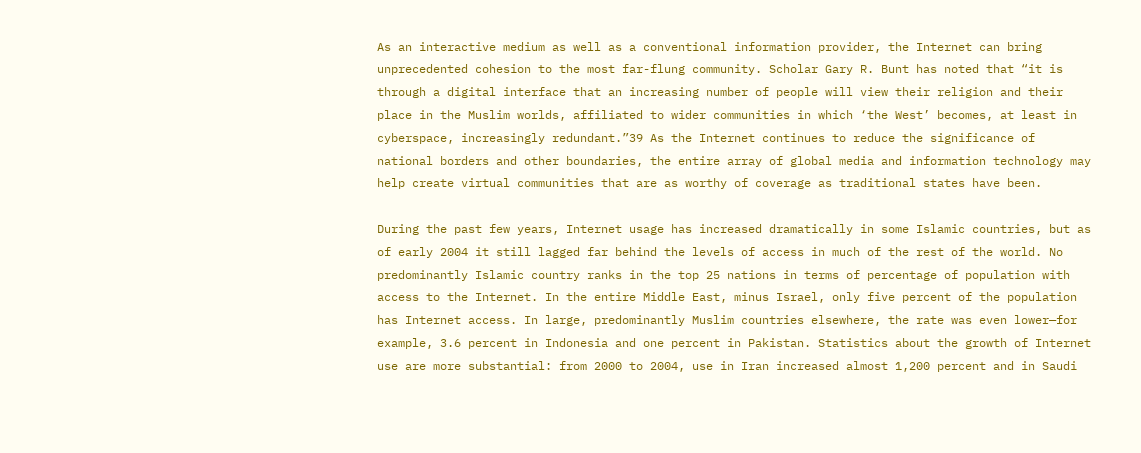As an interactive medium as well as a conventional information provider, the Internet can bring unprecedented cohesion to the most far-flung community. Scholar Gary R. Bunt has noted that “it is through a digital interface that an increasing number of people will view their religion and their place in the Muslim worlds, affiliated to wider communities in which ‘the West’ becomes, at least in cyberspace, increasingly redundant.”39 As the Internet continues to reduce the significance of national borders and other boundaries, the entire array of global media and information technology may help create virtual communities that are as worthy of coverage as traditional states have been.

During the past few years, Internet usage has increased dramatically in some Islamic countries, but as of early 2004 it still lagged far behind the levels of access in much of the rest of the world. No predominantly Islamic country ranks in the top 25 nations in terms of percentage of population with access to the Internet. In the entire Middle East, minus Israel, only five percent of the population has Internet access. In large, predominantly Muslim countries elsewhere, the rate was even lower—for example, 3.6 percent in Indonesia and one percent in Pakistan. Statistics about the growth of Internet use are more substantial: from 2000 to 2004, use in Iran increased almost 1,200 percent and in Saudi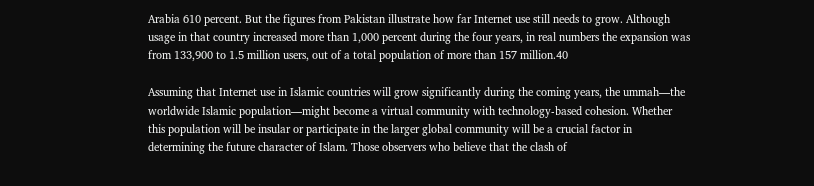Arabia 610 percent. But the figures from Pakistan illustrate how far Internet use still needs to grow. Although usage in that country increased more than 1,000 percent during the four years, in real numbers the expansion was from 133,900 to 1.5 million users, out of a total population of more than 157 million.40

Assuming that Internet use in Islamic countries will grow significantly during the coming years, the ummah—the worldwide Islamic population—might become a virtual community with technology-based cohesion. Whether this population will be insular or participate in the larger global community will be a crucial factor in determining the future character of Islam. Those observers who believe that the clash of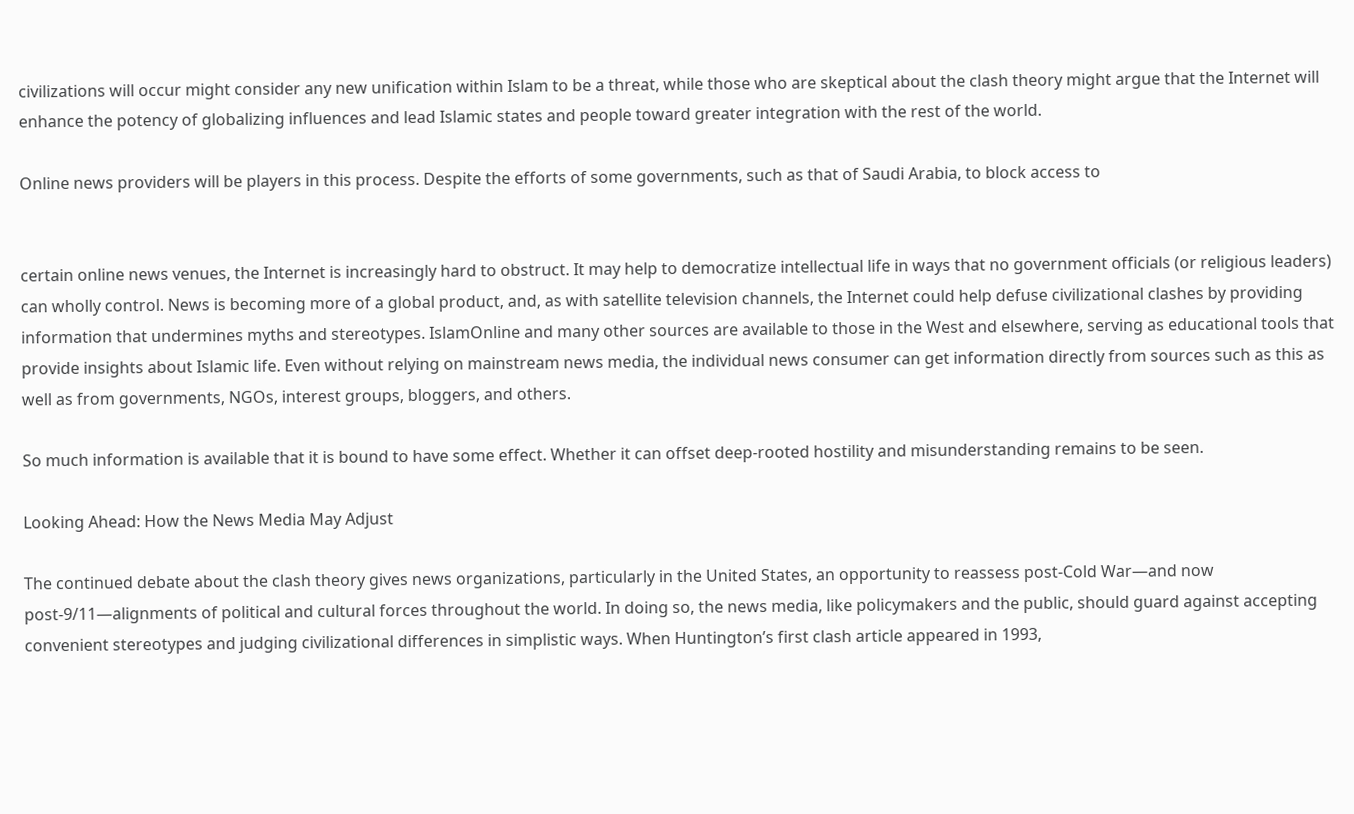civilizations will occur might consider any new unification within Islam to be a threat, while those who are skeptical about the clash theory might argue that the Internet will enhance the potency of globalizing influences and lead Islamic states and people toward greater integration with the rest of the world.

Online news providers will be players in this process. Despite the efforts of some governments, such as that of Saudi Arabia, to block access to


certain online news venues, the Internet is increasingly hard to obstruct. It may help to democratize intellectual life in ways that no government officials (or religious leaders) can wholly control. News is becoming more of a global product, and, as with satellite television channels, the Internet could help defuse civilizational clashes by providing information that undermines myths and stereotypes. IslamOnline and many other sources are available to those in the West and elsewhere, serving as educational tools that provide insights about Islamic life. Even without relying on mainstream news media, the individual news consumer can get information directly from sources such as this as well as from governments, NGOs, interest groups, bloggers, and others.

So much information is available that it is bound to have some effect. Whether it can offset deep-rooted hostility and misunderstanding remains to be seen.

Looking Ahead: How the News Media May Adjust

The continued debate about the clash theory gives news organizations, particularly in the United States, an opportunity to reassess post-Cold War—and now post-9/11—alignments of political and cultural forces throughout the world. In doing so, the news media, like policymakers and the public, should guard against accepting convenient stereotypes and judging civilizational differences in simplistic ways. When Huntington’s first clash article appeared in 1993,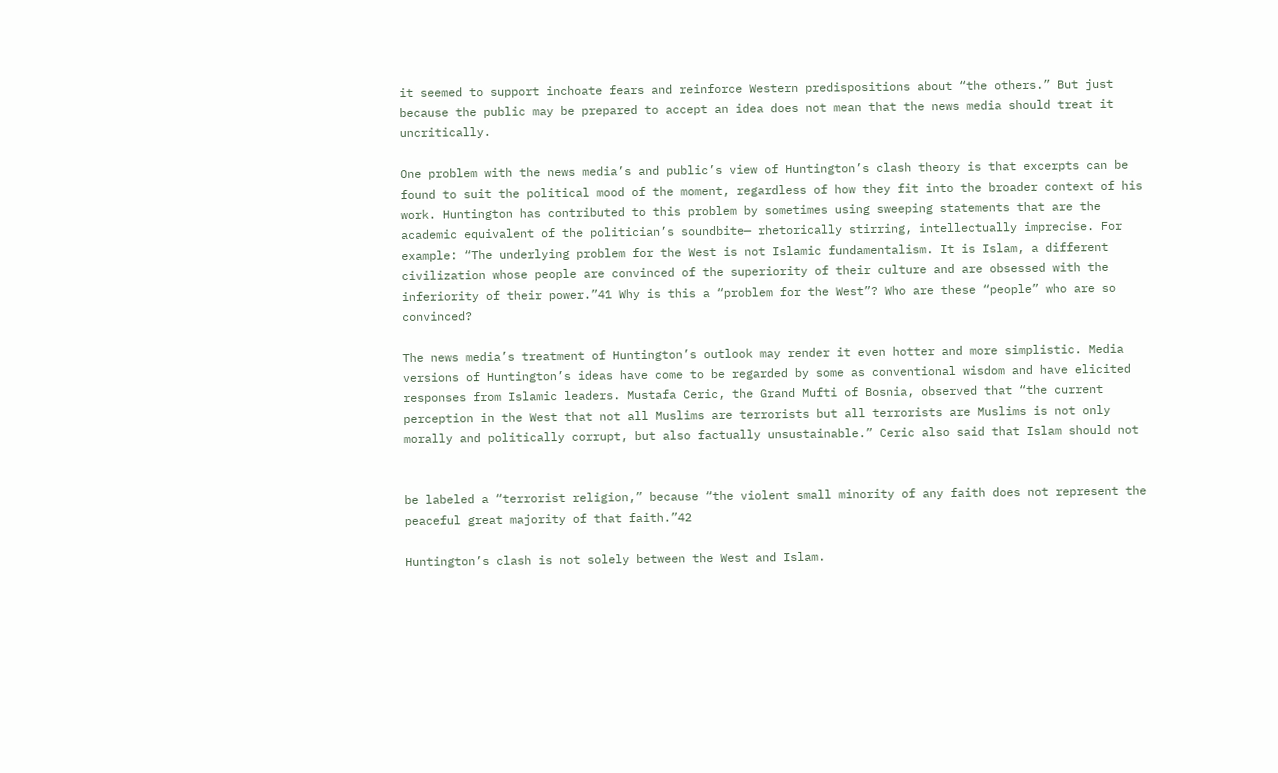it seemed to support inchoate fears and reinforce Western predispositions about “the others.” But just because the public may be prepared to accept an idea does not mean that the news media should treat it uncritically.

One problem with the news media’s and public’s view of Huntington’s clash theory is that excerpts can be found to suit the political mood of the moment, regardless of how they fit into the broader context of his work. Huntington has contributed to this problem by sometimes using sweeping statements that are the academic equivalent of the politician’s soundbite— rhetorically stirring, intellectually imprecise. For example: “The underlying problem for the West is not Islamic fundamentalism. It is Islam, a different civilization whose people are convinced of the superiority of their culture and are obsessed with the inferiority of their power.”41 Why is this a “problem for the West”? Who are these “people” who are so convinced?

The news media’s treatment of Huntington’s outlook may render it even hotter and more simplistic. Media versions of Huntington’s ideas have come to be regarded by some as conventional wisdom and have elicited responses from Islamic leaders. Mustafa Ceric, the Grand Mufti of Bosnia, observed that “the current perception in the West that not all Muslims are terrorists but all terrorists are Muslims is not only morally and politically corrupt, but also factually unsustainable.” Ceric also said that Islam should not


be labeled a “terrorist religion,” because “the violent small minority of any faith does not represent the peaceful great majority of that faith.”42

Huntington’s clash is not solely between the West and Islam.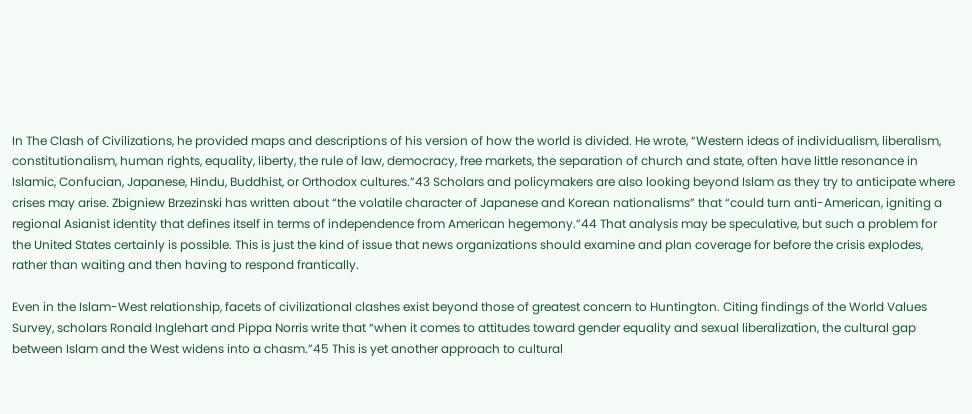In The Clash of Civilizations, he provided maps and descriptions of his version of how the world is divided. He wrote, “Western ideas of individualism, liberalism, constitutionalism, human rights, equality, liberty, the rule of law, democracy, free markets, the separation of church and state, often have little resonance in Islamic, Confucian, Japanese, Hindu, Buddhist, or Orthodox cultures.”43 Scholars and policymakers are also looking beyond Islam as they try to anticipate where crises may arise. Zbigniew Brzezinski has written about “the volatile character of Japanese and Korean nationalisms” that “could turn anti-American, igniting a regional Asianist identity that defines itself in terms of independence from American hegemony.”44 That analysis may be speculative, but such a problem for the United States certainly is possible. This is just the kind of issue that news organizations should examine and plan coverage for before the crisis explodes, rather than waiting and then having to respond frantically.

Even in the Islam-West relationship, facets of civilizational clashes exist beyond those of greatest concern to Huntington. Citing findings of the World Values Survey, scholars Ronald Inglehart and Pippa Norris write that “when it comes to attitudes toward gender equality and sexual liberalization, the cultural gap between Islam and the West widens into a chasm.”45 This is yet another approach to cultural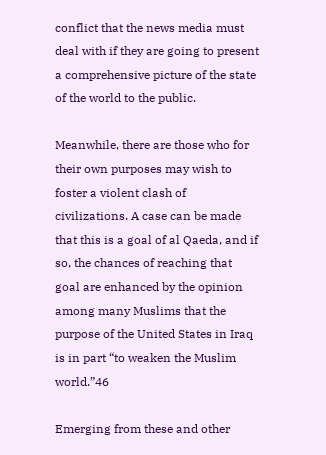conflict that the news media must deal with if they are going to present a comprehensive picture of the state of the world to the public.

Meanwhile, there are those who for their own purposes may wish to foster a violent clash of civilizations. A case can be made that this is a goal of al Qaeda, and if so, the chances of reaching that goal are enhanced by the opinion among many Muslims that the purpose of the United States in Iraq is in part “to weaken the Muslim world.”46

Emerging from these and other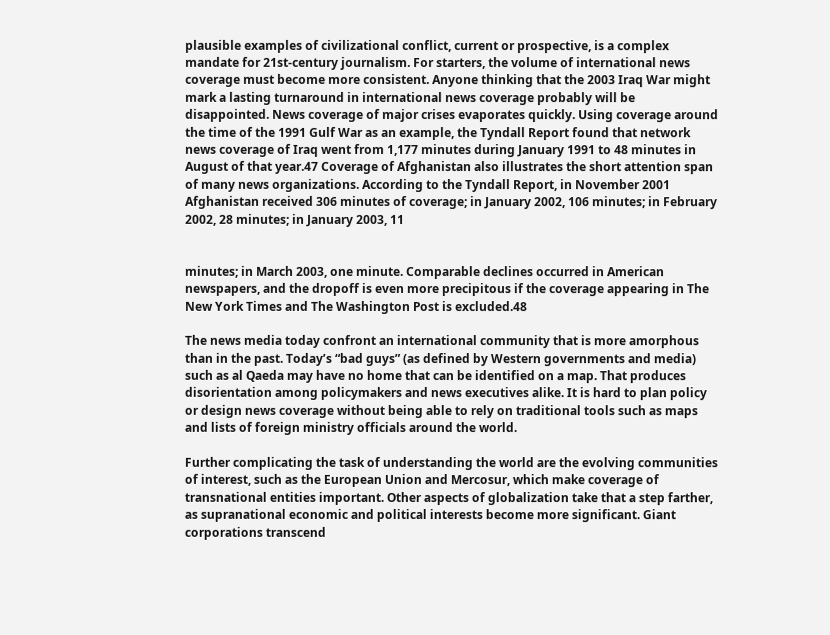plausible examples of civilizational conflict, current or prospective, is a complex mandate for 21st-century journalism. For starters, the volume of international news coverage must become more consistent. Anyone thinking that the 2003 Iraq War might mark a lasting turnaround in international news coverage probably will be disappointed. News coverage of major crises evaporates quickly. Using coverage around the time of the 1991 Gulf War as an example, the Tyndall Report found that network news coverage of Iraq went from 1,177 minutes during January 1991 to 48 minutes in August of that year.47 Coverage of Afghanistan also illustrates the short attention span of many news organizations. According to the Tyndall Report, in November 2001 Afghanistan received 306 minutes of coverage; in January 2002, 106 minutes; in February 2002, 28 minutes; in January 2003, 11


minutes; in March 2003, one minute. Comparable declines occurred in American newspapers, and the dropoff is even more precipitous if the coverage appearing in The New York Times and The Washington Post is excluded.48

The news media today confront an international community that is more amorphous than in the past. Today’s “bad guys” (as defined by Western governments and media) such as al Qaeda may have no home that can be identified on a map. That produces disorientation among policymakers and news executives alike. It is hard to plan policy or design news coverage without being able to rely on traditional tools such as maps and lists of foreign ministry officials around the world.

Further complicating the task of understanding the world are the evolving communities of interest, such as the European Union and Mercosur, which make coverage of transnational entities important. Other aspects of globalization take that a step farther, as supranational economic and political interests become more significant. Giant corporations transcend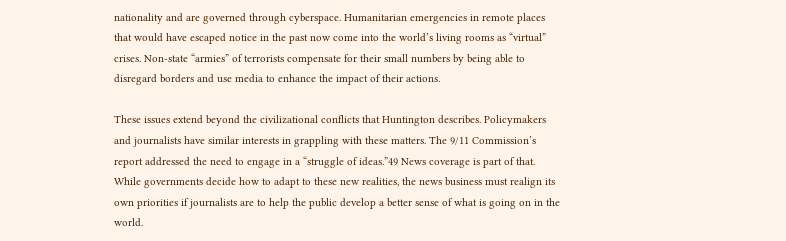nationality and are governed through cyberspace. Humanitarian emergencies in remote places that would have escaped notice in the past now come into the world’s living rooms as “virtual” crises. Non-state “armies” of terrorists compensate for their small numbers by being able to disregard borders and use media to enhance the impact of their actions.

These issues extend beyond the civilizational conflicts that Huntington describes. Policymakers and journalists have similar interests in grappling with these matters. The 9/11 Commission’s report addressed the need to engage in a “struggle of ideas.”49 News coverage is part of that. While governments decide how to adapt to these new realities, the news business must realign its own priorities if journalists are to help the public develop a better sense of what is going on in the world.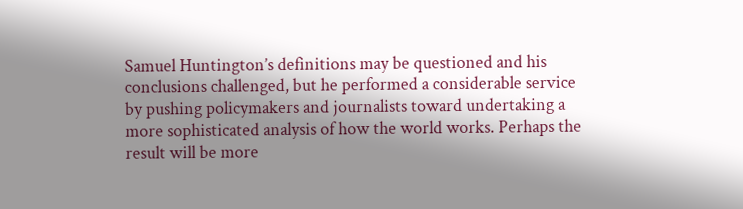Samuel Huntington’s definitions may be questioned and his conclusions challenged, but he performed a considerable service by pushing policymakers and journalists toward undertaking a more sophisticated analysis of how the world works. Perhaps the result will be more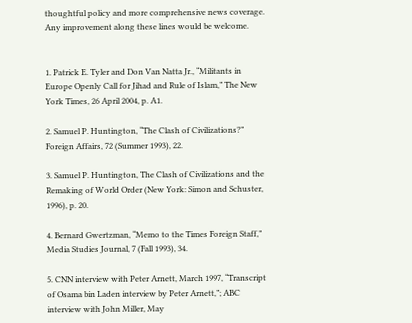thoughtful policy and more comprehensive news coverage. Any improvement along these lines would be welcome.


1. Patrick E. Tyler and Don Van Natta Jr., “Militants in Europe Openly Call for Jihad and Rule of Islam,” The New York Times, 26 April 2004, p. A1.

2. Samuel P. Huntington, “The Clash of Civilizations?” Foreign Affairs, 72 (Summer 1993), 22.

3. Samuel P. Huntington, The Clash of Civilizations and the Remaking of World Order (New York: Simon and Schuster, 1996), p. 20.

4. Bernard Gwertzman, “Memo to the Times Foreign Staff,” Media Studies Journal, 7 (Fall 1993), 34.

5. CNN interview with Peter Arnett, March 1997, “Transcript of Osama bin Laden interview by Peter Arnett,”; ABC interview with John Miller, May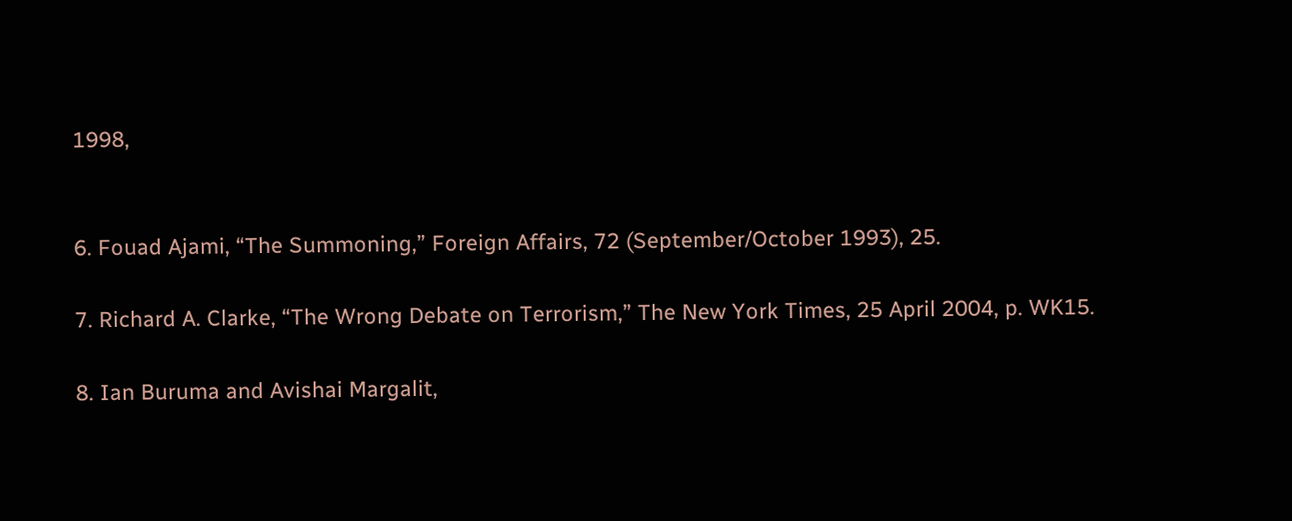1998,


6. Fouad Ajami, “The Summoning,” Foreign Affairs, 72 (September/October 1993), 25.

7. Richard A. Clarke, “The Wrong Debate on Terrorism,” The New York Times, 25 April 2004, p. WK15.

8. Ian Buruma and Avishai Margalit,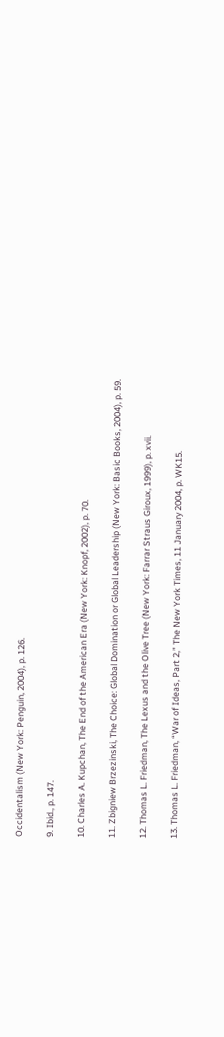Occidentalism (New York: Penguin, 2004), p. 126.

9. Ibid., p. 147.

10. Charles A. Kupchan, The End of the American Era (New York: Knopf, 2002), p. 70.

11. Zbigniew Brzezinski, The Choice: Global Domination or Global Leadership (New York: Basic Books, 2004), p. 59.

12. Thomas L. Friedman, The Lexus and the Olive Tree (New York: Farrar Straus Giroux, 1999), p. xvii.

13. Thomas L. Friedman, “War of Ideas, Part 2,” The New York Times, 11 January 2004, p. WK15.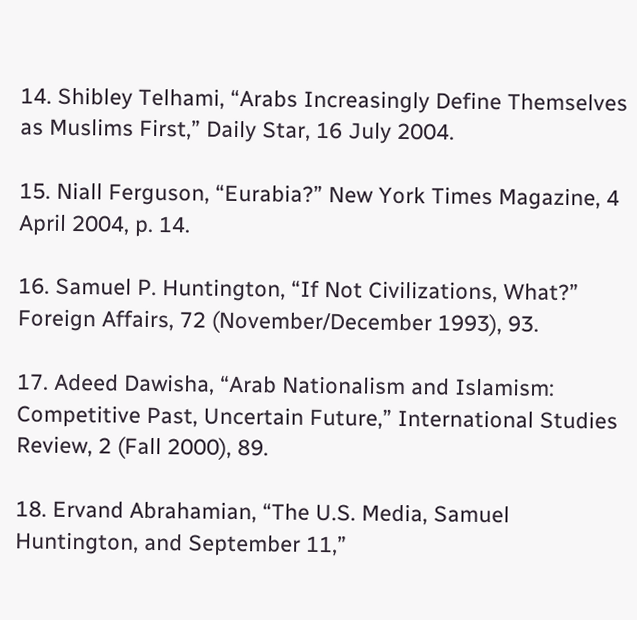14. Shibley Telhami, “Arabs Increasingly Define Themselves as Muslims First,” Daily Star, 16 July 2004.

15. Niall Ferguson, “Eurabia?” New York Times Magazine, 4 April 2004, p. 14.

16. Samuel P. Huntington, “If Not Civilizations, What?” Foreign Affairs, 72 (November/December 1993), 93.

17. Adeed Dawisha, “Arab Nationalism and Islamism: Competitive Past, Uncertain Future,” International Studies Review, 2 (Fall 2000), 89.

18. Ervand Abrahamian, “The U.S. Media, Samuel Huntington, and September 11,”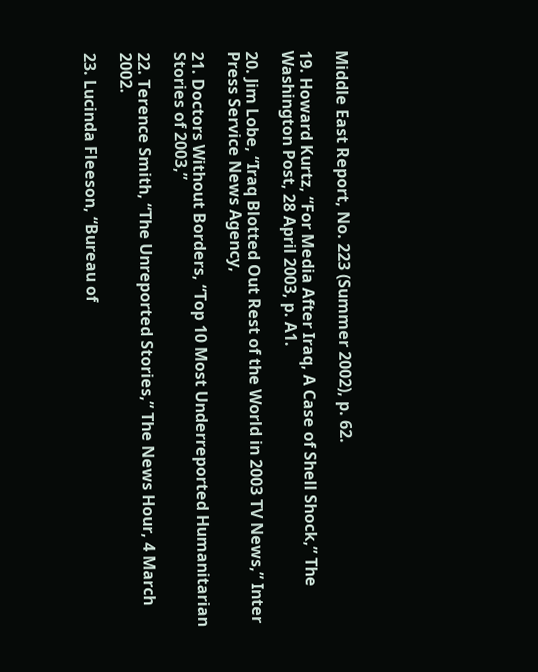Middle East Report, No. 223 (Summer 2002), p. 62.

19. Howard Kurtz, “For Media After Iraq, A Case of Shell Shock,” The Washington Post, 28 April 2003, p. A1.

20. Jim Lobe, “Iraq Blotted Out Rest of the World in 2003 TV News,” Inter Press Service News Agency,

21. Doctors Without Borders, “Top 10 Most Underreported Humanitarian Stories of 2003,”

22. Terence Smith, “The Unreported Stories,” The News Hour, 4 March 2002.

23. Lucinda Fleeson, “Bureau of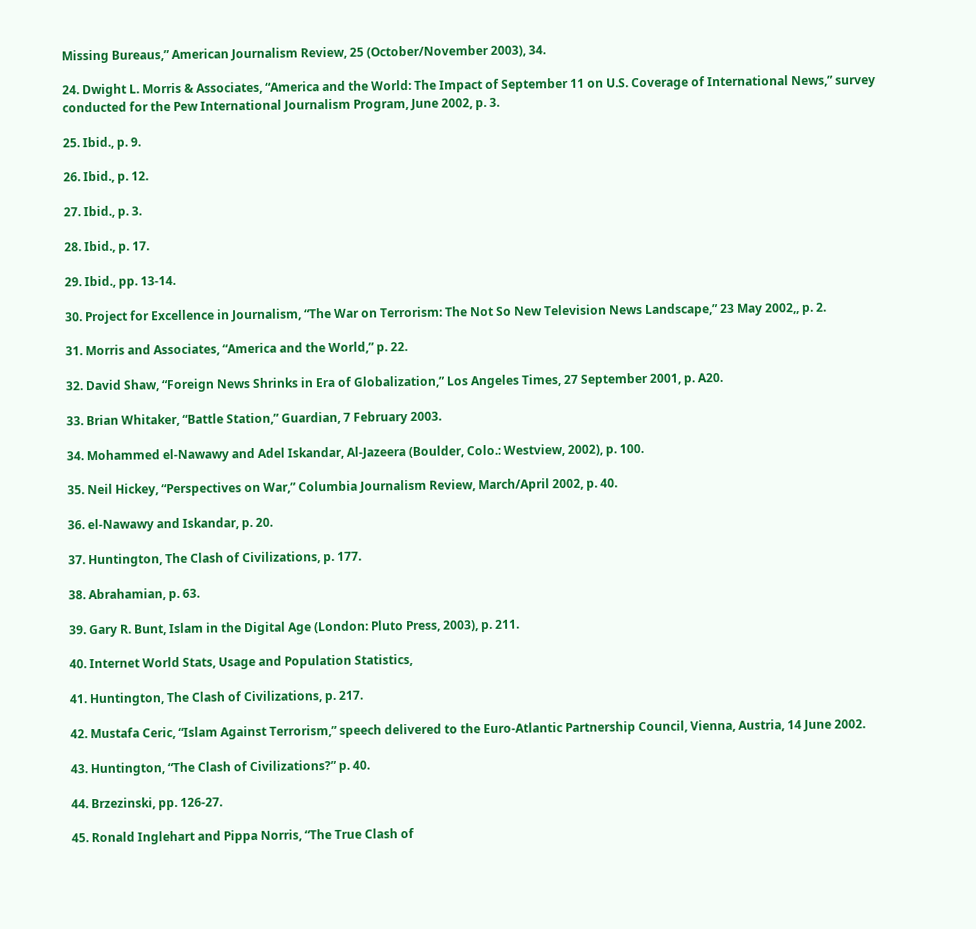Missing Bureaus,” American Journalism Review, 25 (October/November 2003), 34.

24. Dwight L. Morris & Associates, “America and the World: The Impact of September 11 on U.S. Coverage of International News,” survey conducted for the Pew International Journalism Program, June 2002, p. 3.

25. Ibid., p. 9.

26. Ibid., p. 12.

27. Ibid., p. 3.

28. Ibid., p. 17.

29. Ibid., pp. 13-14.

30. Project for Excellence in Journalism, “The War on Terrorism: The Not So New Television News Landscape,” 23 May 2002,, p. 2.

31. Morris and Associates, “America and the World,” p. 22.

32. David Shaw, “Foreign News Shrinks in Era of Globalization,” Los Angeles Times, 27 September 2001, p. A20.

33. Brian Whitaker, “Battle Station,” Guardian, 7 February 2003.

34. Mohammed el-Nawawy and Adel Iskandar, Al-Jazeera (Boulder, Colo.: Westview, 2002), p. 100.

35. Neil Hickey, “Perspectives on War,” Columbia Journalism Review, March/April 2002, p. 40.

36. el-Nawawy and Iskandar, p. 20.

37. Huntington, The Clash of Civilizations, p. 177.

38. Abrahamian, p. 63.

39. Gary R. Bunt, Islam in the Digital Age (London: Pluto Press, 2003), p. 211.

40. Internet World Stats, Usage and Population Statistics,

41. Huntington, The Clash of Civilizations, p. 217.

42. Mustafa Ceric, “Islam Against Terrorism,” speech delivered to the Euro-Atlantic Partnership Council, Vienna, Austria, 14 June 2002.

43. Huntington, “The Clash of Civilizations?” p. 40.

44. Brzezinski, pp. 126-27.

45. Ronald Inglehart and Pippa Norris, “The True Clash of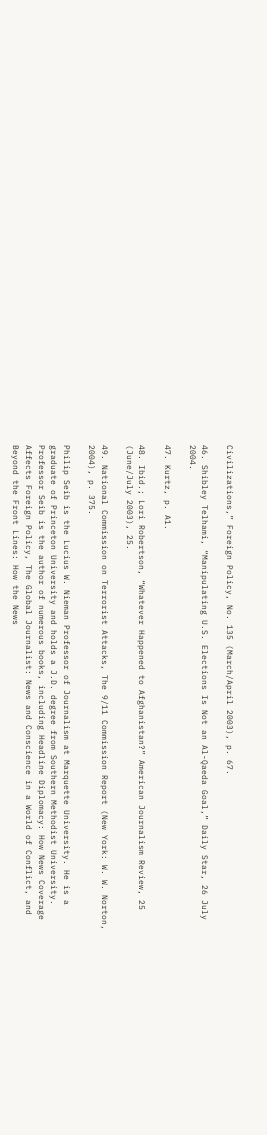Civilizations,” Foreign Policy, No. 135 (March/April 2003), p. 67.

46. Shibley Telhami, “Manipulating U.S. Elections Is Not an Al-Qaeda Goal,” Daily Star, 26 July 2004.

47. Kurtz, p. A1.

48. Ibid.; Lori Robertson, “Whatever Happened to Afghanistan?” American Journalism Review, 25 (June/July 2003), 25.

49. National Commission on Terrorist Attacks, The 9/11 Commission Report (New York: W. W. Norton, 2004), p. 375.

Philip Seib is the Lucius W. Nieman Professor of Journalism at Marquette University. He is a graduate of Princeton University and holds a J.D. degree from Southern Methodist University. Professor Seib is the author of numerous books, including Headline Diplomacy: How News Coverage Affects Foreign Policy, The Global Journalist: News and Conscience in a World of Conflict, and Beyond the Front Lines: How the News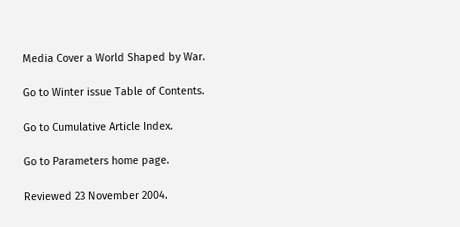Media Cover a World Shaped by War.

Go to Winter issue Table of Contents.

Go to Cumulative Article Index.

Go to Parameters home page.

Reviewed 23 November 2004.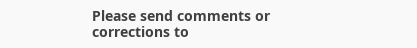Please send comments or corrections to